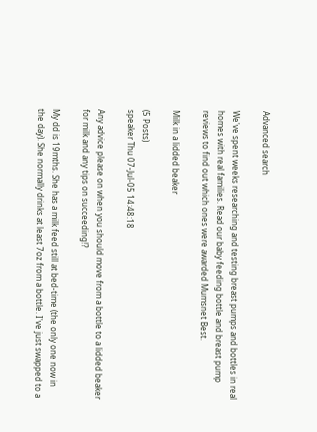Advanced search

We've spent weeks researching and testing breast pumps and bottles in real homes with real families. Read our baby feeding bottle and breast pump reviews to find out which ones were awarded Mumsnet Best.

Milk in a lidded beaker

(5 Posts)
speaker Thu 07-Jul-05 14:48:18

Any advice please on when you should move from a bottle to a lidded beaker for milk and any tips on succeeding!?

My dd is 19mths. She has a milk feed still at bed-time (the only one now in the day). She normally drinks at least 7oz from a bottle. I've just swapped to a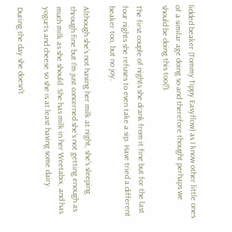lidded beaker (Tommy Tippy Easyflow) as I know other little ones of a similar age doing so and therefore thought perhaps we should be doing this too(!).

The first couple of nights she drank from it fine but for the last four nights she refuses to even take a sip. Have tried a different beaker too, but no joy.

Although she's not having her milk at night, she's sleeping through fine but I'm just concerned she's not getting enough as much milk as she should. She has milk in her Weetabix, and has yogurts and cheese so she is at least having some dairy.

During the day she doesn't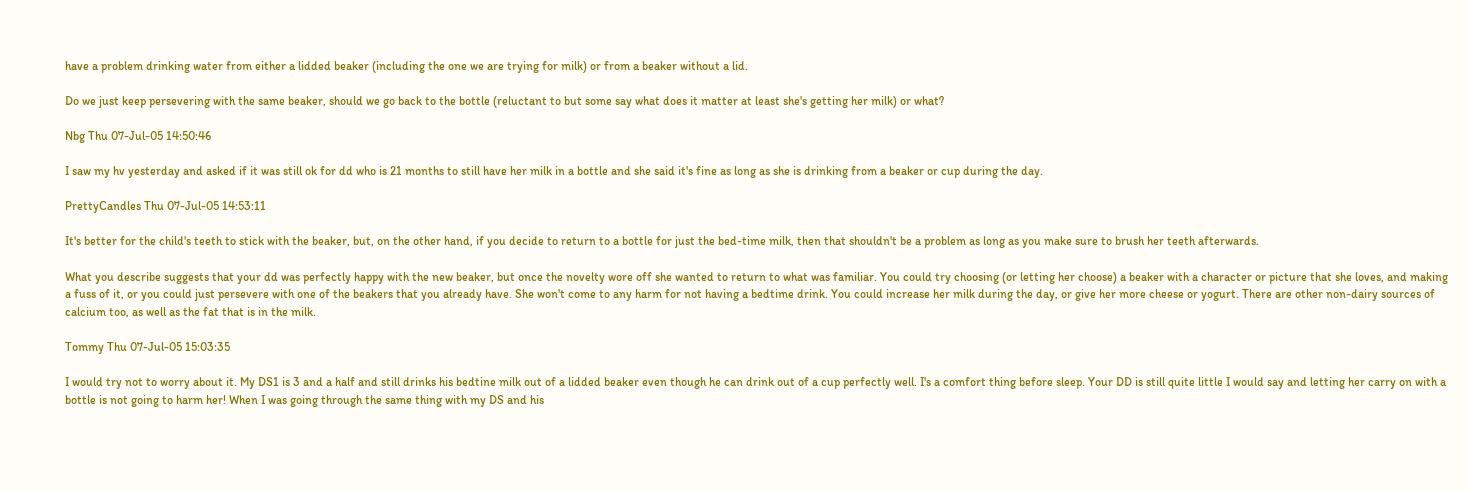have a problem drinking water from either a lidded beaker (including the one we are trying for milk) or from a beaker without a lid.

Do we just keep persevering with the same beaker, should we go back to the bottle (reluctant to but some say what does it matter at least she's getting her milk) or what?

Nbg Thu 07-Jul-05 14:50:46

I saw my hv yesterday and asked if it was still ok for dd who is 21 months to still have her milk in a bottle and she said it's fine as long as she is drinking from a beaker or cup during the day.

PrettyCandles Thu 07-Jul-05 14:53:11

It's better for the child's teeth to stick with the beaker, but, on the other hand, if you decide to return to a bottle for just the bed-time milk, then that shouldn't be a problem as long as you make sure to brush her teeth afterwards.

What you describe suggests that your dd was perfectly happy with the new beaker, but once the novelty wore off she wanted to return to what was familiar. You could try choosing (or letting her choose) a beaker with a character or picture that she loves, and making a fuss of it, or you could just persevere with one of the beakers that you already have. She won't come to any harm for not having a bedtime drink. You could increase her milk during the day, or give her more cheese or yogurt. There are other non-dairy sources of calcium too, as well as the fat that is in the milk.

Tommy Thu 07-Jul-05 15:03:35

I would try not to worry about it. My DS1 is 3 and a half and still drinks his bedtine milk out of a lidded beaker even though he can drink out of a cup perfectly well. I's a comfort thing before sleep. Your DD is still quite little I would say and letting her carry on with a bottle is not going to harm her! When I was going through the same thing with my DS and his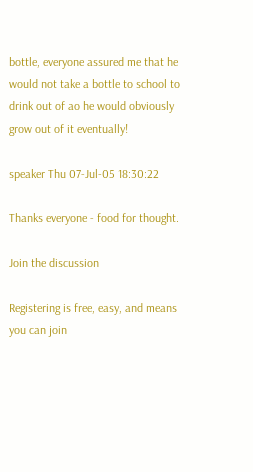bottle, everyone assured me that he would not take a bottle to school to drink out of ao he would obviously grow out of it eventually!

speaker Thu 07-Jul-05 18:30:22

Thanks everyone - food for thought.

Join the discussion

Registering is free, easy, and means you can join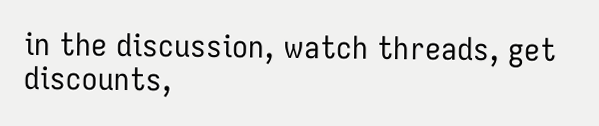in the discussion, watch threads, get discounts,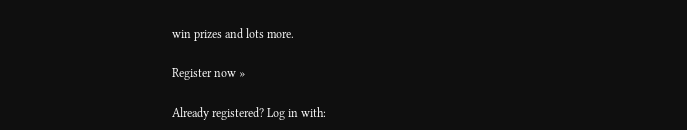win prizes and lots more.

Register now »

Already registered? Log in with: